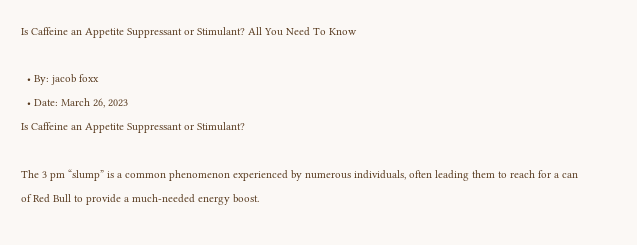Is Caffeine an Appetite Suppressant or Stimulant? All You Need To Know

  • By: jacob foxx
  • Date: March 26, 2023
Is Caffeine an Appetite Suppressant or Stimulant?

The 3 pm “slump” is a common phenomenon experienced by numerous individuals, often leading them to reach for a can of Red Bull to provide a much-needed energy boost.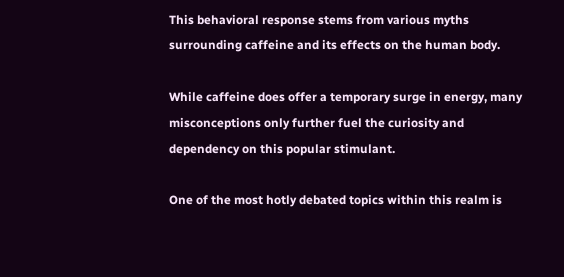This behavioral response stems from various myths surrounding caffeine and its effects on the human body.

While caffeine does offer a temporary surge in energy, many misconceptions only further fuel the curiosity and dependency on this popular stimulant.

One of the most hotly debated topics within this realm is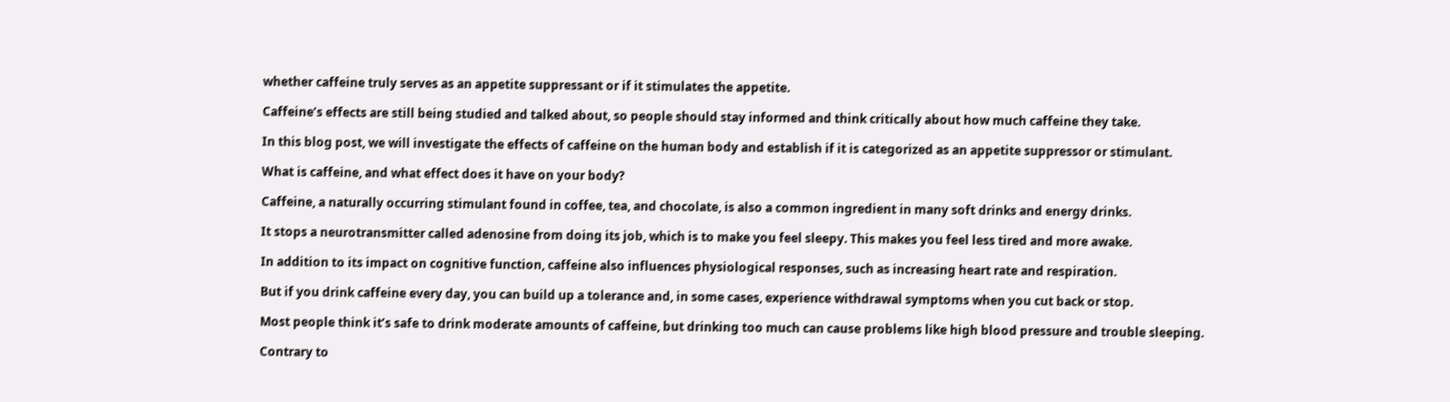whether caffeine truly serves as an appetite suppressant or if it stimulates the appetite.

Caffeine’s effects are still being studied and talked about, so people should stay informed and think critically about how much caffeine they take.

In this blog post, we will investigate the effects of caffeine on the human body and establish if it is categorized as an appetite suppressor or stimulant.

What is caffeine, and what effect does it have on your body?

Caffeine, a naturally occurring stimulant found in coffee, tea, and chocolate, is also a common ingredient in many soft drinks and energy drinks.

It stops a neurotransmitter called adenosine from doing its job, which is to make you feel sleepy. This makes you feel less tired and more awake.

In addition to its impact on cognitive function, caffeine also influences physiological responses, such as increasing heart rate and respiration.

But if you drink caffeine every day, you can build up a tolerance and, in some cases, experience withdrawal symptoms when you cut back or stop.

Most people think it’s safe to drink moderate amounts of caffeine, but drinking too much can cause problems like high blood pressure and trouble sleeping.

Contrary to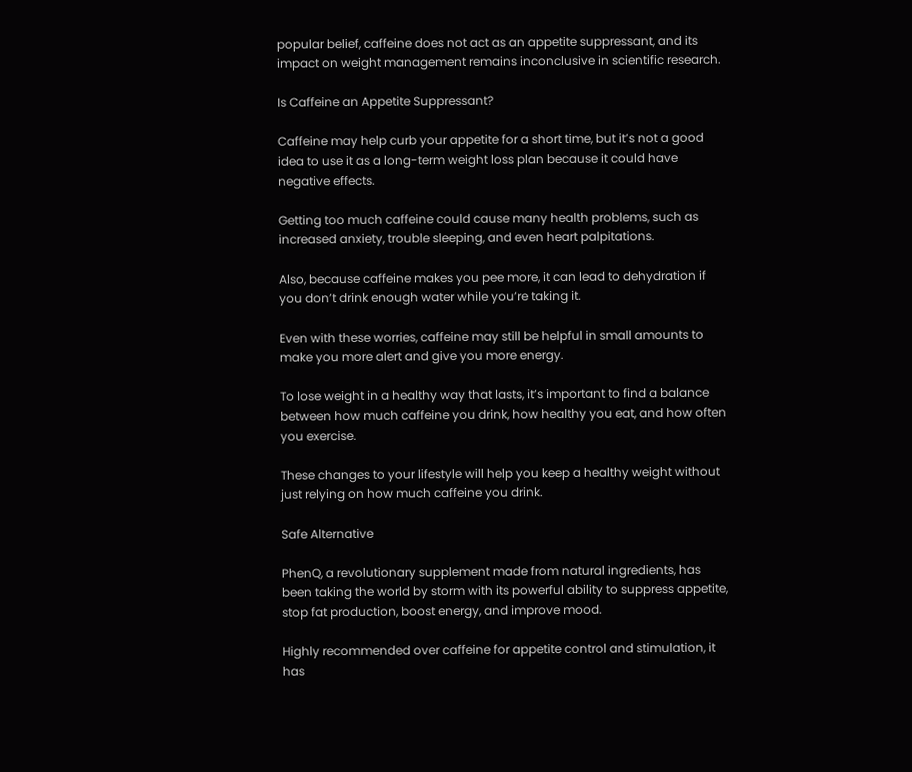popular belief, caffeine does not act as an appetite suppressant, and its impact on weight management remains inconclusive in scientific research.

Is Caffeine an Appetite Suppressant?

Caffeine may help curb your appetite for a short time, but it’s not a good idea to use it as a long-term weight loss plan because it could have negative effects.

Getting too much caffeine could cause many health problems, such as increased anxiety, trouble sleeping, and even heart palpitations.

Also, because caffeine makes you pee more, it can lead to dehydration if you don’t drink enough water while you’re taking it.

Even with these worries, caffeine may still be helpful in small amounts to make you more alert and give you more energy.

To lose weight in a healthy way that lasts, it’s important to find a balance between how much caffeine you drink, how healthy you eat, and how often you exercise.

These changes to your lifestyle will help you keep a healthy weight without just relying on how much caffeine you drink.

Safe Alternative

PhenQ, a revolutionary supplement made from natural ingredients, has been taking the world by storm with its powerful ability to suppress appetite, stop fat production, boost energy, and improve mood.

Highly recommended over caffeine for appetite control and stimulation, it has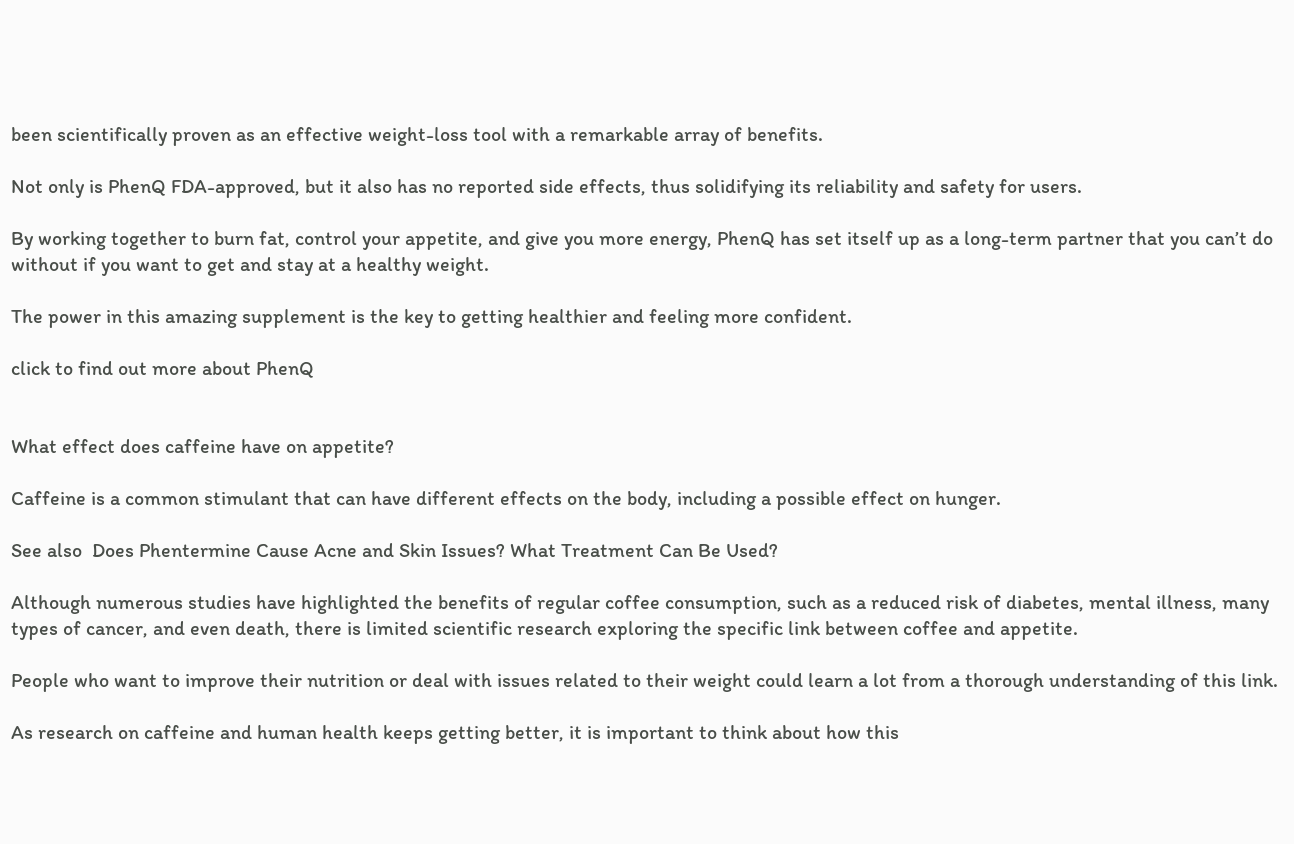been scientifically proven as an effective weight-loss tool with a remarkable array of benefits.

Not only is PhenQ FDA-approved, but it also has no reported side effects, thus solidifying its reliability and safety for users.

By working together to burn fat, control your appetite, and give you more energy, PhenQ has set itself up as a long-term partner that you can’t do without if you want to get and stay at a healthy weight.

The power in this amazing supplement is the key to getting healthier and feeling more confident.

click to find out more about PhenQ


What effect does caffeine have on appetite?

Caffeine is a common stimulant that can have different effects on the body, including a possible effect on hunger.

See also  Does Phentermine Cause Acne and Skin Issues? What Treatment Can Be Used?

Although numerous studies have highlighted the benefits of regular coffee consumption, such as a reduced risk of diabetes, mental illness, many types of cancer, and even death, there is limited scientific research exploring the specific link between coffee and appetite.

People who want to improve their nutrition or deal with issues related to their weight could learn a lot from a thorough understanding of this link.

As research on caffeine and human health keeps getting better, it is important to think about how this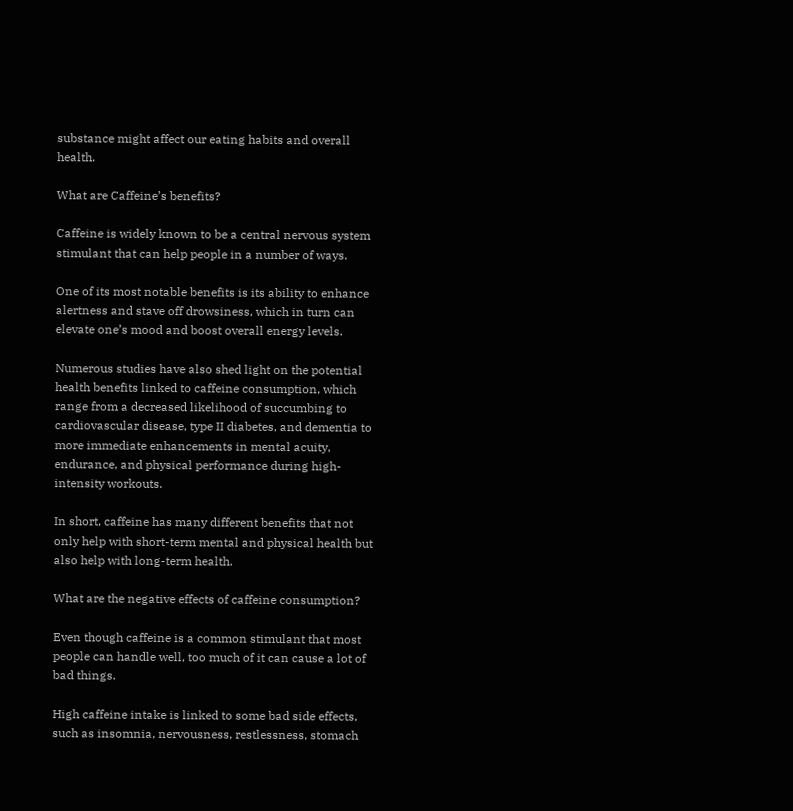substance might affect our eating habits and overall health.

What are Caffeine’s benefits?

Caffeine is widely known to be a central nervous system stimulant that can help people in a number of ways.

One of its most notable benefits is its ability to enhance alertness and stave off drowsiness, which in turn can elevate one’s mood and boost overall energy levels.

Numerous studies have also shed light on the potential health benefits linked to caffeine consumption, which range from a decreased likelihood of succumbing to cardiovascular disease, type II diabetes, and dementia to more immediate enhancements in mental acuity, endurance, and physical performance during high-intensity workouts.

In short, caffeine has many different benefits that not only help with short-term mental and physical health but also help with long-term health.

What are the negative effects of caffeine consumption?

Even though caffeine is a common stimulant that most people can handle well, too much of it can cause a lot of bad things.

High caffeine intake is linked to some bad side effects, such as insomnia, nervousness, restlessness, stomach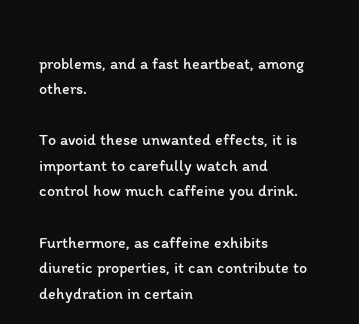problems, and a fast heartbeat, among others.

To avoid these unwanted effects, it is important to carefully watch and control how much caffeine you drink.

Furthermore, as caffeine exhibits diuretic properties, it can contribute to dehydration in certain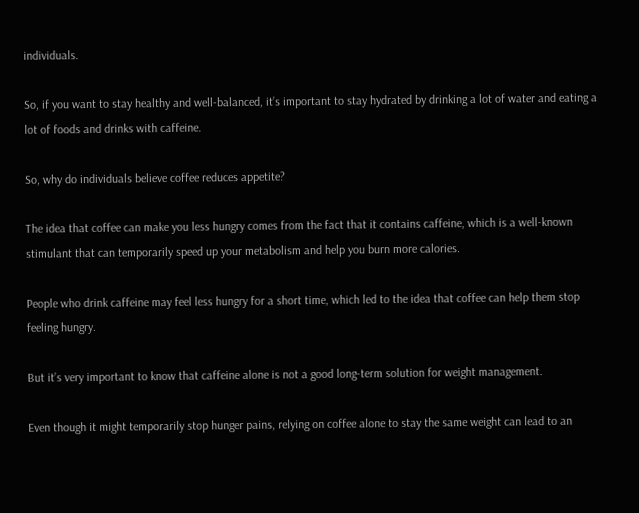individuals.

So, if you want to stay healthy and well-balanced, it’s important to stay hydrated by drinking a lot of water and eating a lot of foods and drinks with caffeine.

So, why do individuals believe coffee reduces appetite?

The idea that coffee can make you less hungry comes from the fact that it contains caffeine, which is a well-known stimulant that can temporarily speed up your metabolism and help you burn more calories.

People who drink caffeine may feel less hungry for a short time, which led to the idea that coffee can help them stop feeling hungry.

But it’s very important to know that caffeine alone is not a good long-term solution for weight management.

Even though it might temporarily stop hunger pains, relying on coffee alone to stay the same weight can lead to an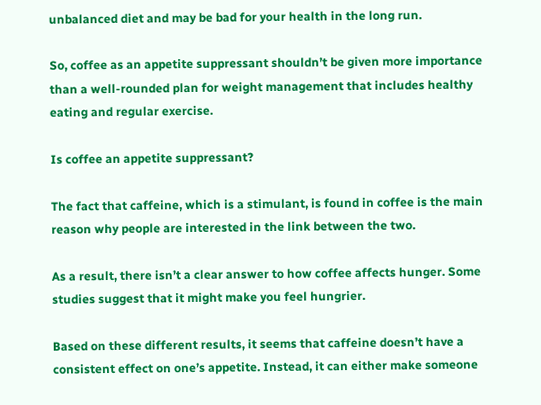unbalanced diet and may be bad for your health in the long run.

So, coffee as an appetite suppressant shouldn’t be given more importance than a well-rounded plan for weight management that includes healthy eating and regular exercise.

Is coffee an appetite suppressant?

The fact that caffeine, which is a stimulant, is found in coffee is the main reason why people are interested in the link between the two.

As a result, there isn’t a clear answer to how coffee affects hunger. Some studies suggest that it might make you feel hungrier.

Based on these different results, it seems that caffeine doesn’t have a consistent effect on one’s appetite. Instead, it can either make someone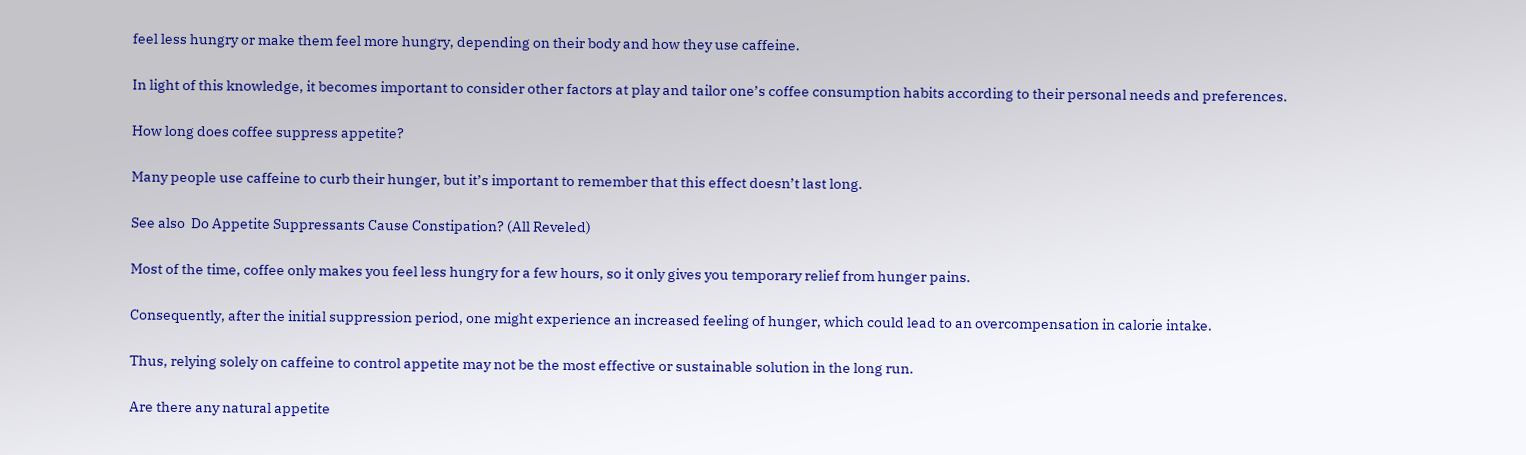feel less hungry or make them feel more hungry, depending on their body and how they use caffeine.

In light of this knowledge, it becomes important to consider other factors at play and tailor one’s coffee consumption habits according to their personal needs and preferences.

How long does coffee suppress appetite?

Many people use caffeine to curb their hunger, but it’s important to remember that this effect doesn’t last long.

See also  Do Appetite Suppressants Cause Constipation? (All Reveled)

Most of the time, coffee only makes you feel less hungry for a few hours, so it only gives you temporary relief from hunger pains.

Consequently, after the initial suppression period, one might experience an increased feeling of hunger, which could lead to an overcompensation in calorie intake.

Thus, relying solely on caffeine to control appetite may not be the most effective or sustainable solution in the long run.

Are there any natural appetite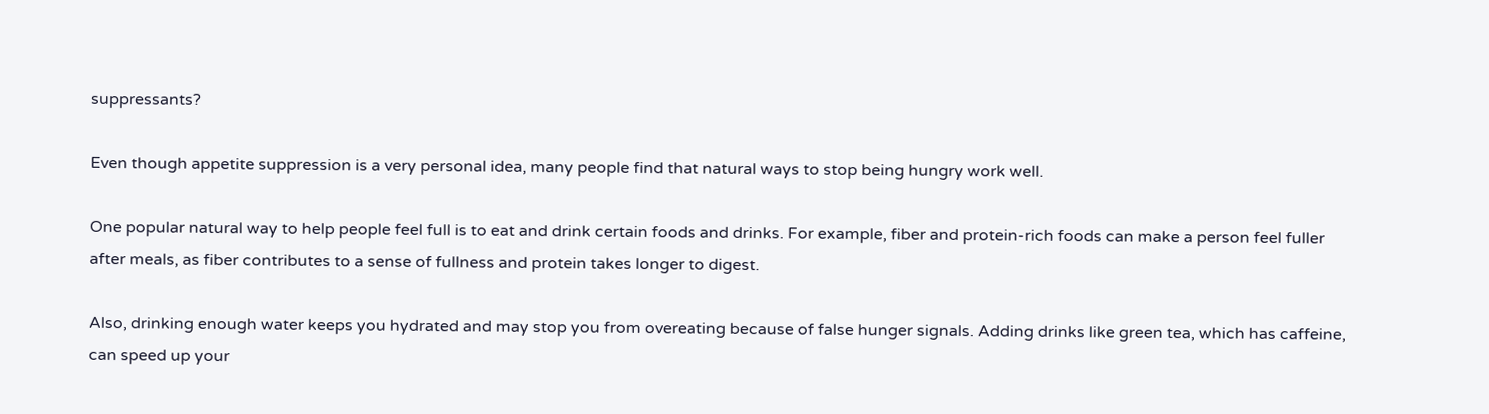suppressants?

Even though appetite suppression is a very personal idea, many people find that natural ways to stop being hungry work well.

One popular natural way to help people feel full is to eat and drink certain foods and drinks. For example, fiber and protein-rich foods can make a person feel fuller after meals, as fiber contributes to a sense of fullness and protein takes longer to digest.

Also, drinking enough water keeps you hydrated and may stop you from overeating because of false hunger signals. Adding drinks like green tea, which has caffeine, can speed up your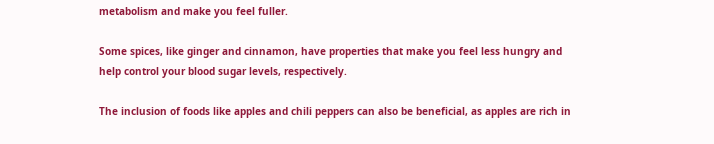metabolism and make you feel fuller.

Some spices, like ginger and cinnamon, have properties that make you feel less hungry and help control your blood sugar levels, respectively.

The inclusion of foods like apples and chili peppers can also be beneficial, as apples are rich in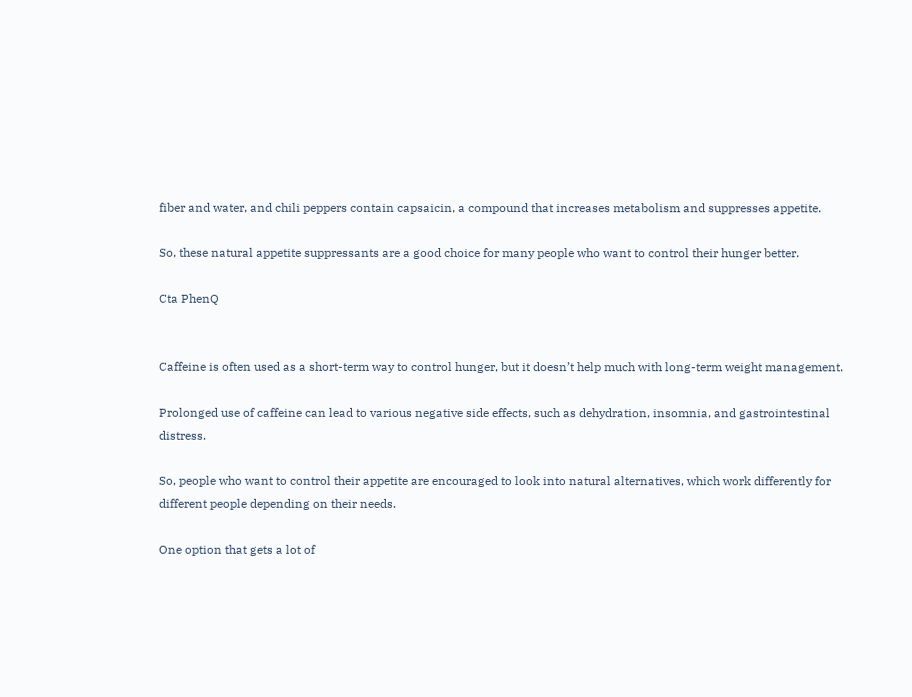fiber and water, and chili peppers contain capsaicin, a compound that increases metabolism and suppresses appetite.

So, these natural appetite suppressants are a good choice for many people who want to control their hunger better.

Cta PhenQ


Caffeine is often used as a short-term way to control hunger, but it doesn’t help much with long-term weight management.

Prolonged use of caffeine can lead to various negative side effects, such as dehydration, insomnia, and gastrointestinal distress.

So, people who want to control their appetite are encouraged to look into natural alternatives, which work differently for different people depending on their needs.

One option that gets a lot of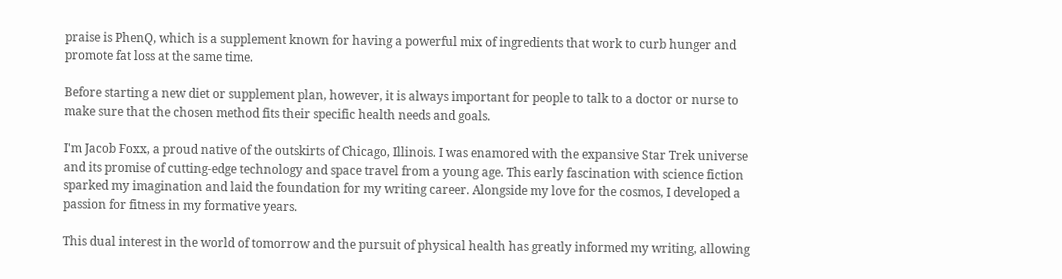praise is PhenQ, which is a supplement known for having a powerful mix of ingredients that work to curb hunger and promote fat loss at the same time.

Before starting a new diet or supplement plan, however, it is always important for people to talk to a doctor or nurse to make sure that the chosen method fits their specific health needs and goals.

I'm Jacob Foxx, a proud native of the outskirts of Chicago, Illinois. I was enamored with the expansive Star Trek universe and its promise of cutting-edge technology and space travel from a young age. This early fascination with science fiction sparked my imagination and laid the foundation for my writing career. Alongside my love for the cosmos, I developed a passion for fitness in my formative years.

This dual interest in the world of tomorrow and the pursuit of physical health has greatly informed my writing, allowing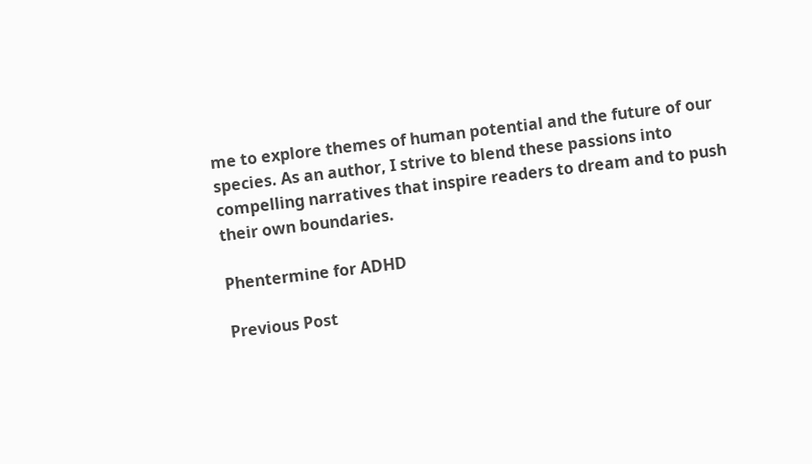me to explore themes of human potential and the future of our species. As an author, I strive to blend these passions into compelling narratives that inspire readers to dream and to push their own boundaries.

Phentermine for ADHD

Previous Post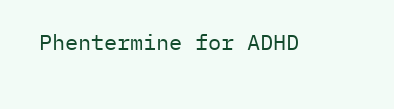Phentermine for ADHD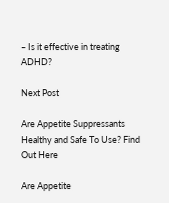– Is it effective in treating ADHD?

Next Post

Are Appetite Suppressants Healthy and Safe To Use? Find Out Here

Are Appetite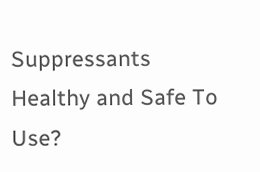Suppressants Healthy and Safe To Use?